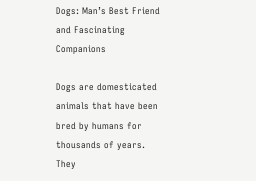Dogs: Man’s Best Friend and Fascinating Companions

Dogs are domesticated animals that have been bred by humans for thousands of years. They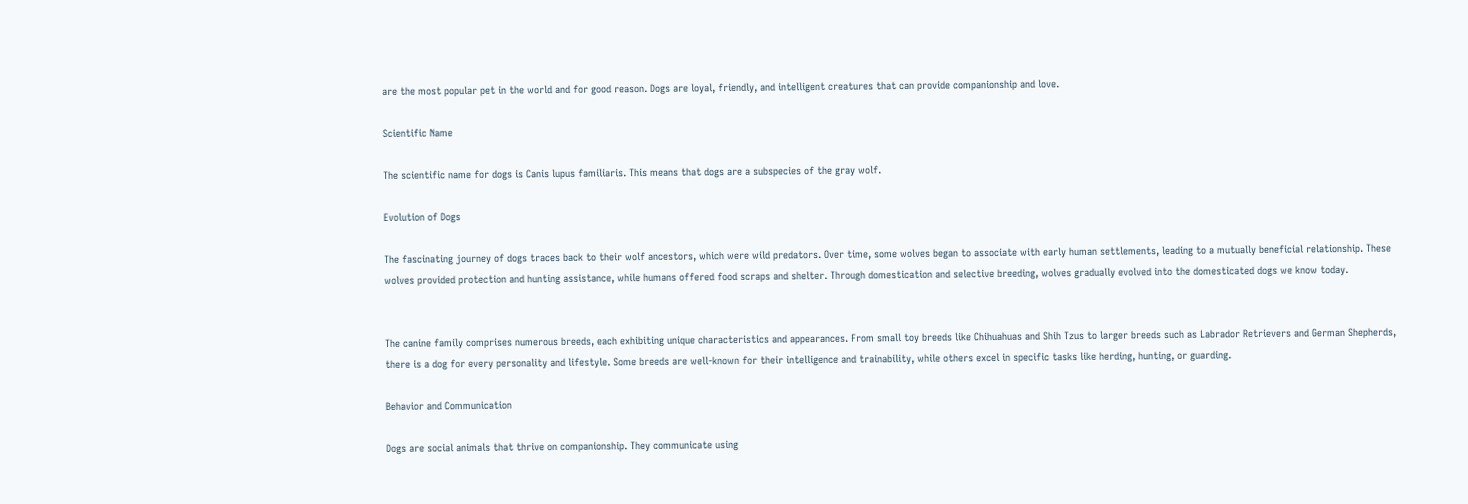are the most popular pet in the world and for good reason. Dogs are loyal, friendly, and intelligent creatures that can provide companionship and love.

Scientific Name

The scientific name for dogs is Canis lupus familiaris. This means that dogs are a subspecies of the gray wolf.

Evolution of Dogs

The fascinating journey of dogs traces back to their wolf ancestors, which were wild predators. Over time, some wolves began to associate with early human settlements, leading to a mutually beneficial relationship. These wolves provided protection and hunting assistance, while humans offered food scraps and shelter. Through domestication and selective breeding, wolves gradually evolved into the domesticated dogs we know today.


The canine family comprises numerous breeds, each exhibiting unique characteristics and appearances. From small toy breeds like Chihuahuas and Shih Tzus to larger breeds such as Labrador Retrievers and German Shepherds, there is a dog for every personality and lifestyle. Some breeds are well-known for their intelligence and trainability, while others excel in specific tasks like herding, hunting, or guarding.

Behavior and Communication

Dogs are social animals that thrive on companionship. They communicate using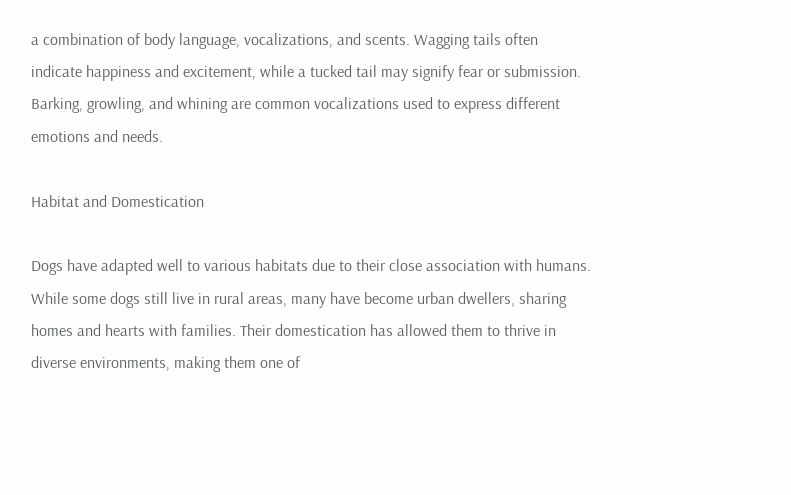a combination of body language, vocalizations, and scents. Wagging tails often indicate happiness and excitement, while a tucked tail may signify fear or submission. Barking, growling, and whining are common vocalizations used to express different emotions and needs.

Habitat and Domestication

Dogs have adapted well to various habitats due to their close association with humans. While some dogs still live in rural areas, many have become urban dwellers, sharing homes and hearts with families. Their domestication has allowed them to thrive in diverse environments, making them one of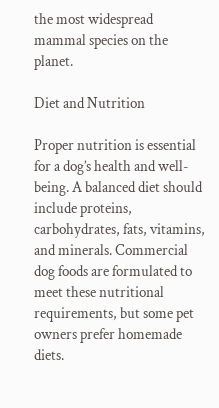the most widespread mammal species on the planet.

Diet and Nutrition

Proper nutrition is essential for a dog’s health and well-being. A balanced diet should include proteins, carbohydrates, fats, vitamins, and minerals. Commercial dog foods are formulated to meet these nutritional requirements, but some pet owners prefer homemade diets.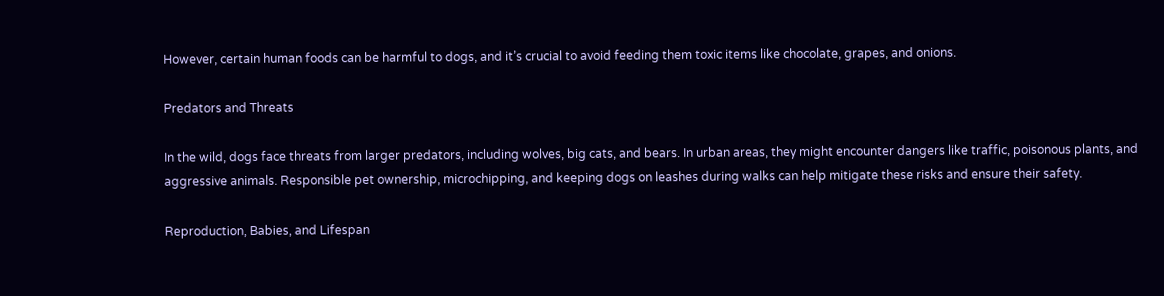However, certain human foods can be harmful to dogs, and it’s crucial to avoid feeding them toxic items like chocolate, grapes, and onions.

Predators and Threats

In the wild, dogs face threats from larger predators, including wolves, big cats, and bears. In urban areas, they might encounter dangers like traffic, poisonous plants, and aggressive animals. Responsible pet ownership, microchipping, and keeping dogs on leashes during walks can help mitigate these risks and ensure their safety.

Reproduction, Babies, and Lifespan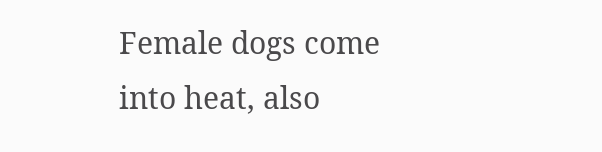Female dogs come into heat, also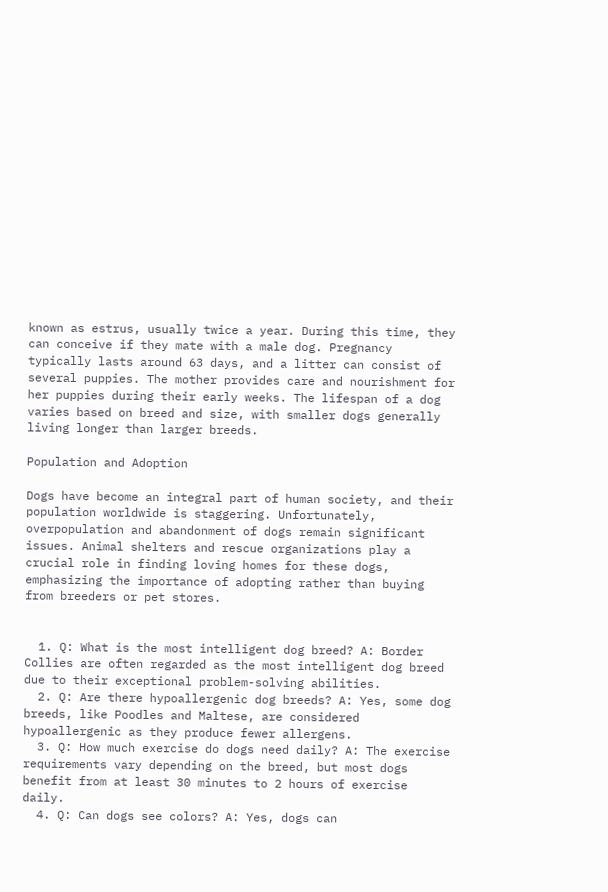known as estrus, usually twice a year. During this time, they can conceive if they mate with a male dog. Pregnancy typically lasts around 63 days, and a litter can consist of several puppies. The mother provides care and nourishment for her puppies during their early weeks. The lifespan of a dog varies based on breed and size, with smaller dogs generally living longer than larger breeds.

Population and Adoption

Dogs have become an integral part of human society, and their population worldwide is staggering. Unfortunately, overpopulation and abandonment of dogs remain significant issues. Animal shelters and rescue organizations play a crucial role in finding loving homes for these dogs, emphasizing the importance of adopting rather than buying from breeders or pet stores.


  1. Q: What is the most intelligent dog breed? A: Border Collies are often regarded as the most intelligent dog breed due to their exceptional problem-solving abilities.
  2. Q: Are there hypoallergenic dog breeds? A: Yes, some dog breeds, like Poodles and Maltese, are considered hypoallergenic as they produce fewer allergens.
  3. Q: How much exercise do dogs need daily? A: The exercise requirements vary depending on the breed, but most dogs benefit from at least 30 minutes to 2 hours of exercise daily.
  4. Q: Can dogs see colors? A: Yes, dogs can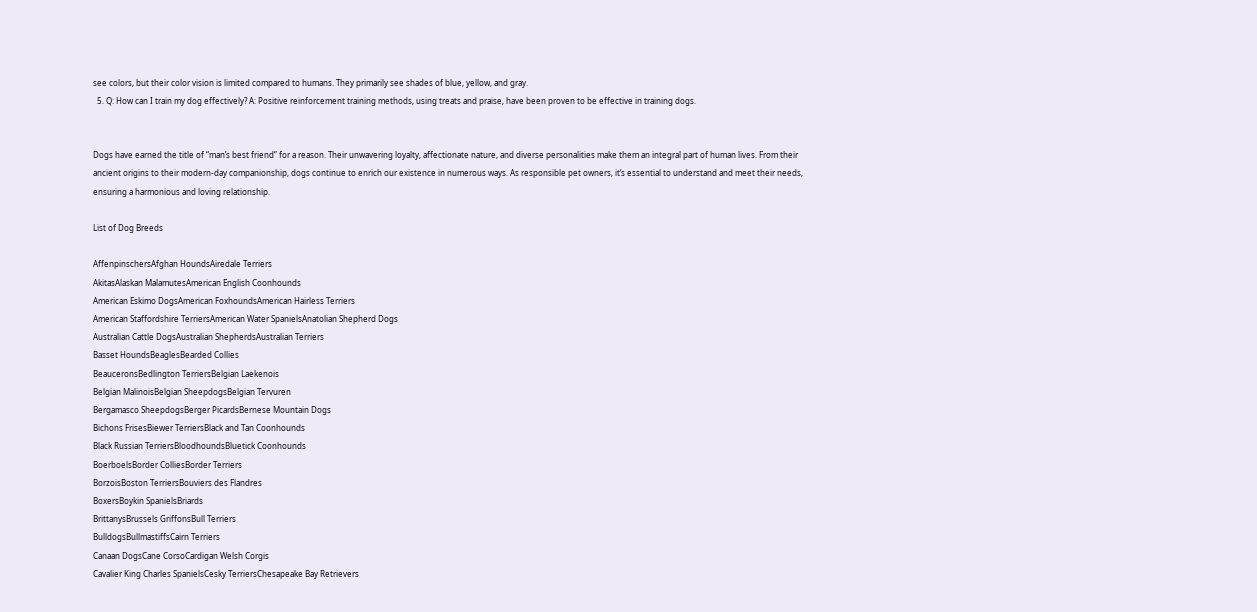see colors, but their color vision is limited compared to humans. They primarily see shades of blue, yellow, and gray.
  5. Q: How can I train my dog effectively? A: Positive reinforcement training methods, using treats and praise, have been proven to be effective in training dogs.


Dogs have earned the title of “man’s best friend” for a reason. Their unwavering loyalty, affectionate nature, and diverse personalities make them an integral part of human lives. From their ancient origins to their modern-day companionship, dogs continue to enrich our existence in numerous ways. As responsible pet owners, it’s essential to understand and meet their needs, ensuring a harmonious and loving relationship.

List of Dog Breeds

AffenpinschersAfghan HoundsAiredale Terriers
AkitasAlaskan MalamutesAmerican English Coonhounds
American Eskimo DogsAmerican FoxhoundsAmerican Hairless Terriers
American Staffordshire TerriersAmerican Water SpanielsAnatolian Shepherd Dogs
Australian Cattle DogsAustralian ShepherdsAustralian Terriers
Basset HoundsBeaglesBearded Collies
BeauceronsBedlington TerriersBelgian Laekenois
Belgian MalinoisBelgian SheepdogsBelgian Tervuren
Bergamasco SheepdogsBerger PicardsBernese Mountain Dogs
Bichons FrisesBiewer TerriersBlack and Tan Coonhounds
Black Russian TerriersBloodhoundsBluetick Coonhounds
BoerboelsBorder ColliesBorder Terriers
BorzoisBoston TerriersBouviers des Flandres
BoxersBoykin SpanielsBriards
BrittanysBrussels GriffonsBull Terriers
BulldogsBullmastiffsCairn Terriers
Canaan DogsCane CorsoCardigan Welsh Corgis
Cavalier King Charles SpanielsCesky TerriersChesapeake Bay Retrievers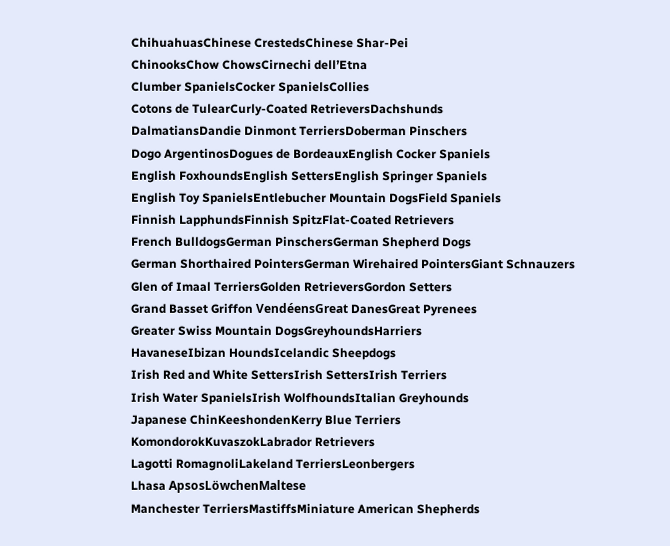ChihuahuasChinese CrestedsChinese Shar-Pei
ChinooksChow ChowsCirnechi dell’Etna
Clumber SpanielsCocker SpanielsCollies
Cotons de TulearCurly-Coated RetrieversDachshunds
DalmatiansDandie Dinmont TerriersDoberman Pinschers
Dogo ArgentinosDogues de BordeauxEnglish Cocker Spaniels
English FoxhoundsEnglish SettersEnglish Springer Spaniels
English Toy SpanielsEntlebucher Mountain DogsField Spaniels
Finnish LapphundsFinnish SpitzFlat-Coated Retrievers
French BulldogsGerman PinschersGerman Shepherd Dogs
German Shorthaired PointersGerman Wirehaired PointersGiant Schnauzers
Glen of Imaal TerriersGolden RetrieversGordon Setters
Grand Basset Griffon VendéensGreat DanesGreat Pyrenees
Greater Swiss Mountain DogsGreyhoundsHarriers
HavaneseIbizan HoundsIcelandic Sheepdogs
Irish Red and White SettersIrish SettersIrish Terriers
Irish Water SpanielsIrish WolfhoundsItalian Greyhounds
Japanese ChinKeeshondenKerry Blue Terriers
KomondorokKuvaszokLabrador Retrievers
Lagotti RomagnoliLakeland TerriersLeonbergers
Lhasa ApsosLöwchenMaltese
Manchester TerriersMastiffsMiniature American Shepherds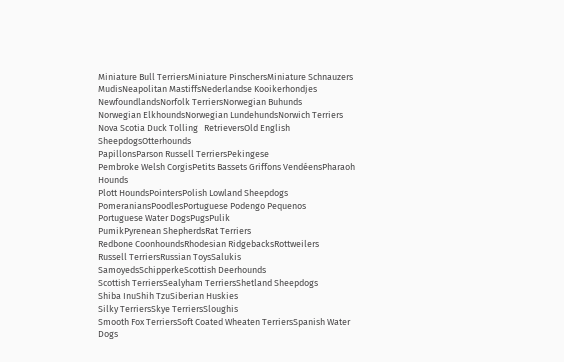Miniature Bull TerriersMiniature PinschersMiniature Schnauzers
MudisNeapolitan MastiffsNederlandse Kooikerhondjes
NewfoundlandsNorfolk TerriersNorwegian Buhunds
Norwegian ElkhoundsNorwegian LundehundsNorwich Terriers
Nova Scotia Duck Tolling   RetrieversOld English SheepdogsOtterhounds
PapillonsParson Russell TerriersPekingese
Pembroke Welsh CorgisPetits Bassets Griffons VendéensPharaoh Hounds
Plott HoundsPointersPolish Lowland Sheepdogs
PomeraniansPoodlesPortuguese Podengo Pequenos
Portuguese Water DogsPugsPulik
PumikPyrenean ShepherdsRat Terriers
Redbone CoonhoundsRhodesian RidgebacksRottweilers
Russell TerriersRussian ToysSalukis
SamoyedsSchipperkeScottish Deerhounds
Scottish TerriersSealyham TerriersShetland Sheepdogs
Shiba InuShih TzuSiberian Huskies
Silky TerriersSkye TerriersSloughis
Smooth Fox TerriersSoft Coated Wheaten TerriersSpanish Water Dogs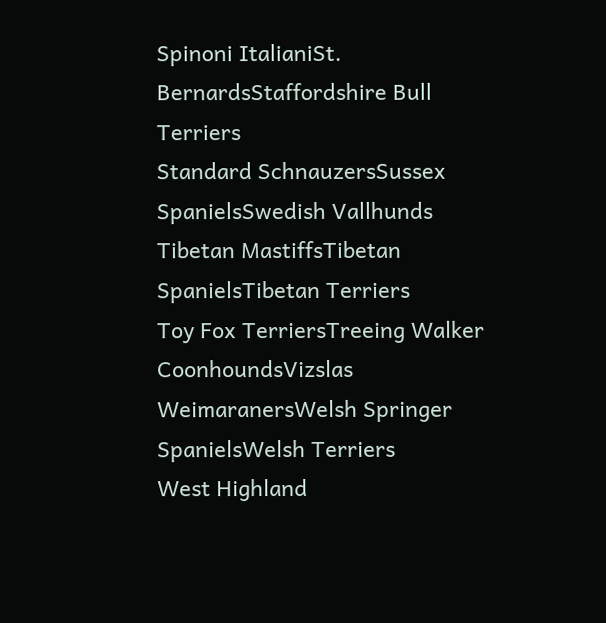Spinoni ItalianiSt. BernardsStaffordshire Bull Terriers
Standard SchnauzersSussex SpanielsSwedish Vallhunds
Tibetan MastiffsTibetan SpanielsTibetan Terriers
Toy Fox TerriersTreeing Walker CoonhoundsVizslas
WeimaranersWelsh Springer SpanielsWelsh Terriers
West Highland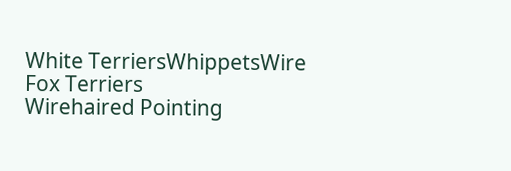White TerriersWhippetsWire Fox Terriers
Wirehaired Pointing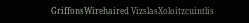GriffonsWirehaired VizslasXoloitzcuintlis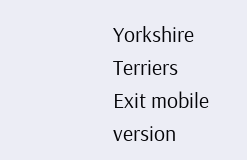Yorkshire Terriers
Exit mobile version